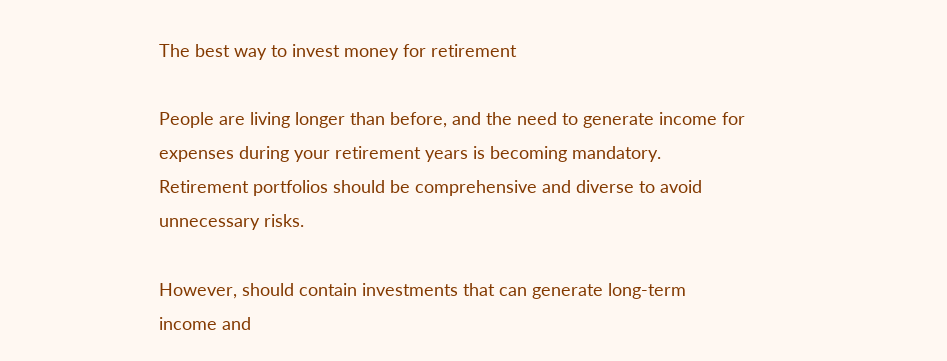The best way to invest money for retirement

People are living longer than before, and the need to generate income for expenses during your retirement years is becoming mandatory. Retirement portfolios should be comprehensive and diverse to avoid unnecessary risks.

However, should contain investments that can generate long-term income and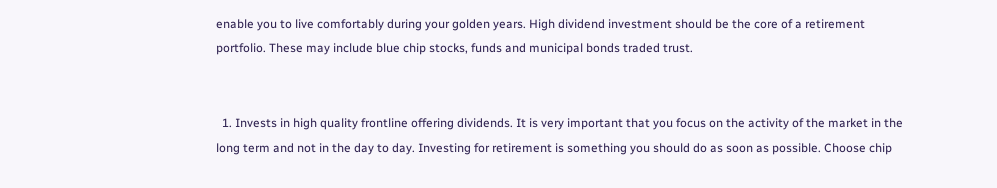enable you to live comfortably during your golden years. High dividend investment should be the core of a retirement portfolio. These may include blue chip stocks, funds and municipal bonds traded trust.


  1. Invests in high quality frontline offering dividends. It is very important that you focus on the activity of the market in the long term and not in the day to day. Investing for retirement is something you should do as soon as possible. Choose chip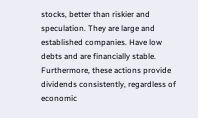stocks, better than riskier and speculation. They are large and established companies. Have low debts and are financially stable. Furthermore, these actions provide dividends consistently, regardless of economic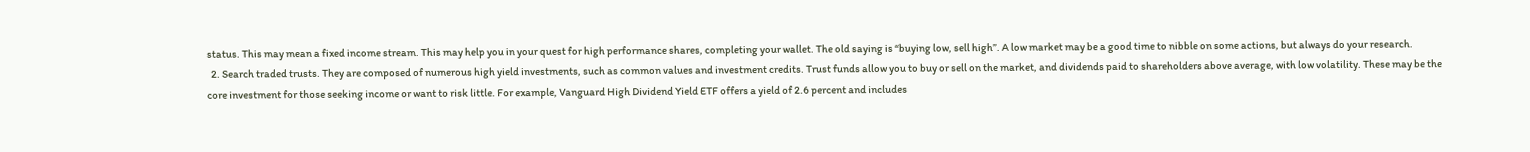status. This may mean a fixed income stream. This may help you in your quest for high performance shares, completing your wallet. The old saying is “buying low, sell high”. A low market may be a good time to nibble on some actions, but always do your research.
  2. Search traded trusts. They are composed of numerous high yield investments, such as common values and investment credits. Trust funds allow you to buy or sell on the market, and dividends paid to shareholders above average, with low volatility. These may be the core investment for those seeking income or want to risk little. For example, Vanguard High Dividend Yield ETF offers a yield of 2.6 percent and includes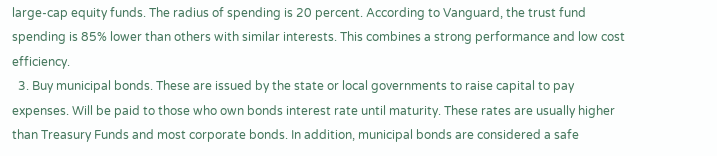large-cap equity funds. The radius of spending is 20 percent. According to Vanguard, the trust fund spending is 85% lower than others with similar interests. This combines a strong performance and low cost efficiency.
  3. Buy municipal bonds. These are issued by the state or local governments to raise capital to pay expenses. Will be paid to those who own bonds interest rate until maturity. These rates are usually higher than Treasury Funds and most corporate bonds. In addition, municipal bonds are considered a safe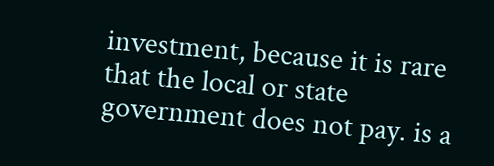investment, because it is rare that the local or state government does not pay. is a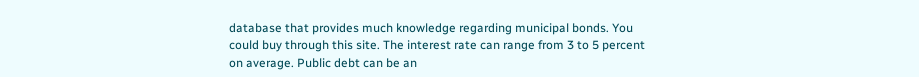database that provides much knowledge regarding municipal bonds. You could buy through this site. The interest rate can range from 3 to 5 percent on average. Public debt can be an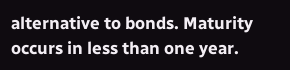alternative to bonds. Maturity occurs in less than one year.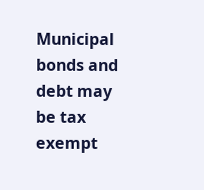Municipal bonds and debt may be tax exempt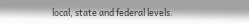local, state and federal levels.